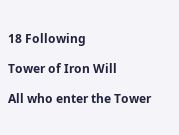18 Following

Tower of Iron Will

All who enter the Tower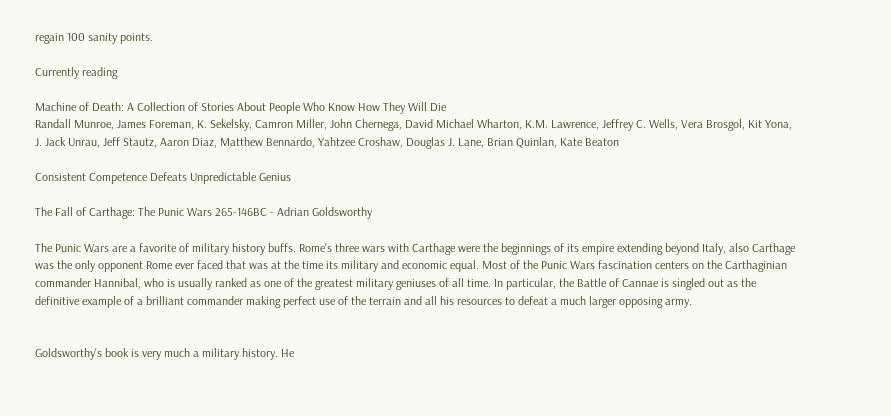regain 100 sanity points.

Currently reading

Machine of Death: A Collection of Stories About People Who Know How They Will Die
Randall Munroe, James Foreman, K. Sekelsky, Camron Miller, John Chernega, David Michael Wharton, K.M. Lawrence, Jeffrey C. Wells, Vera Brosgol, Kit Yona, J. Jack Unrau, Jeff Stautz, Aaron Diaz, Matthew Bennardo, Yahtzee Croshaw, Douglas J. Lane, Brian Quinlan, Kate Beaton

Consistent Competence Defeats Unpredictable Genius

The Fall of Carthage: The Punic Wars 265-146BC - Adrian Goldsworthy

The Punic Wars are a favorite of military history buffs. Rome's three wars with Carthage were the beginnings of its empire extending beyond Italy, also Carthage was the only opponent Rome ever faced that was at the time its military and economic equal. Most of the Punic Wars fascination centers on the Carthaginian commander Hannibal, who is usually ranked as one of the greatest military geniuses of all time. In particular, the Battle of Cannae is singled out as the definitive example of a brilliant commander making perfect use of the terrain and all his resources to defeat a much larger opposing army.


Goldsworthy's book is very much a military history. He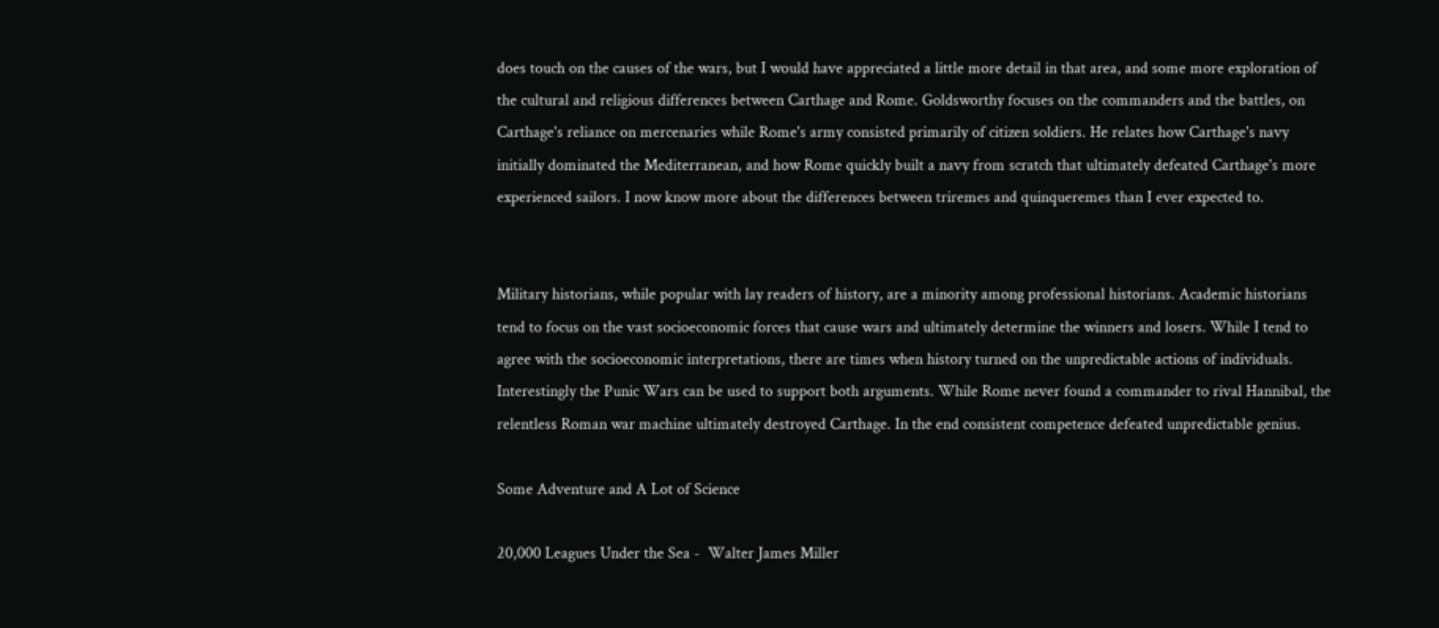does touch on the causes of the wars, but I would have appreciated a little more detail in that area, and some more exploration of the cultural and religious differences between Carthage and Rome. Goldsworthy focuses on the commanders and the battles, on Carthage's reliance on mercenaries while Rome's army consisted primarily of citizen soldiers. He relates how Carthage's navy initially dominated the Mediterranean, and how Rome quickly built a navy from scratch that ultimately defeated Carthage's more experienced sailors. I now know more about the differences between triremes and quinqueremes than I ever expected to.


Military historians, while popular with lay readers of history, are a minority among professional historians. Academic historians tend to focus on the vast socioeconomic forces that cause wars and ultimately determine the winners and losers. While I tend to agree with the socioeconomic interpretations, there are times when history turned on the unpredictable actions of individuals. Interestingly the Punic Wars can be used to support both arguments. While Rome never found a commander to rival Hannibal, the relentless Roman war machine ultimately destroyed Carthage. In the end consistent competence defeated unpredictable genius.

Some Adventure and A Lot of Science

20,000 Leagues Under the Sea -  Walter James Miller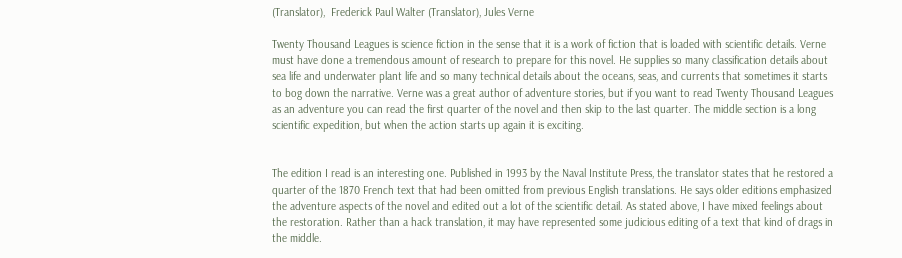(Translator),  Frederick Paul Walter (Translator), Jules Verne

Twenty Thousand Leagues is science fiction in the sense that it is a work of fiction that is loaded with scientific details. Verne must have done a tremendous amount of research to prepare for this novel. He supplies so many classification details about sea life and underwater plant life and so many technical details about the oceans, seas, and currents that sometimes it starts to bog down the narrative. Verne was a great author of adventure stories, but if you want to read Twenty Thousand Leagues as an adventure you can read the first quarter of the novel and then skip to the last quarter. The middle section is a long scientific expedition, but when the action starts up again it is exciting.


The edition I read is an interesting one. Published in 1993 by the Naval Institute Press, the translator states that he restored a quarter of the 1870 French text that had been omitted from previous English translations. He says older editions emphasized the adventure aspects of the novel and edited out a lot of the scientific detail. As stated above, I have mixed feelings about the restoration. Rather than a hack translation, it may have represented some judicious editing of a text that kind of drags in the middle.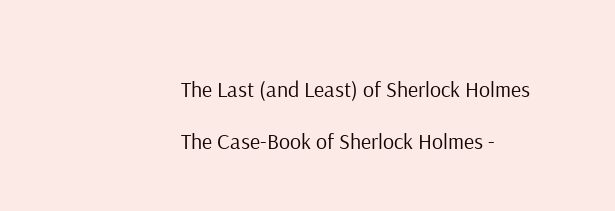The Last (and Least) of Sherlock Holmes

The Case-Book of Sherlock Holmes -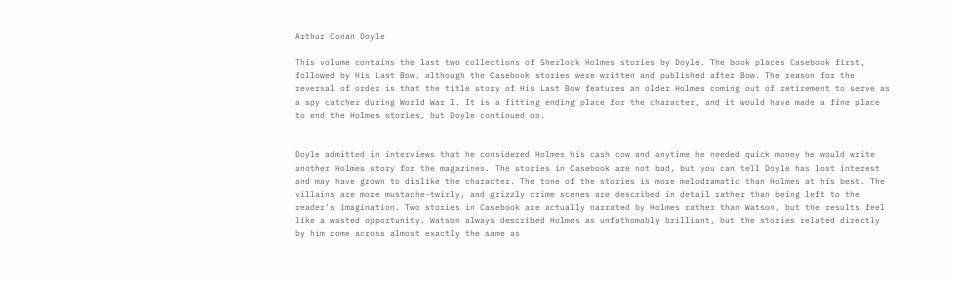Arthur Conan Doyle

This volume contains the last two collections of Sherlock Holmes stories by Doyle. The book places Casebook first, followed by His Last Bow, although the Casebook stories were written and published after Bow. The reason for the reversal of order is that the title story of His Last Bow features an older Holmes coming out of retirement to serve as a spy catcher during World War I. It is a fitting ending place for the character, and it would have made a fine place to end the Holmes stories, but Doyle continued on.


Doyle admitted in interviews that he considered Holmes his cash cow and anytime he needed quick money he would write another Holmes story for the magazines. The stories in Casebook are not bad, but you can tell Doyle has lost interest and may have grown to dislike the character. The tone of the stories is more melodramatic than Holmes at his best. The villains are more mustache-twirly, and grizzly crime scenes are described in detail rather than being left to the reader's imagination. Two stories in Casebook are actually narrated by Holmes rather than Watson, but the results feel like a wasted opportunity. Watson always described Holmes as unfathomably brilliant, but the stories related directly by him come across almost exactly the same as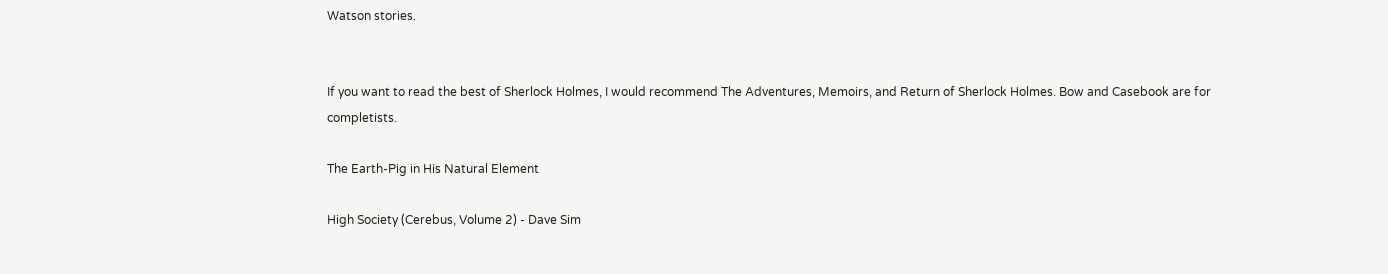Watson stories.


If you want to read the best of Sherlock Holmes, I would recommend The Adventures, Memoirs, and Return of Sherlock Holmes. Bow and Casebook are for completists.

The Earth-Pig in His Natural Element

High Society (Cerebus, Volume 2) - Dave Sim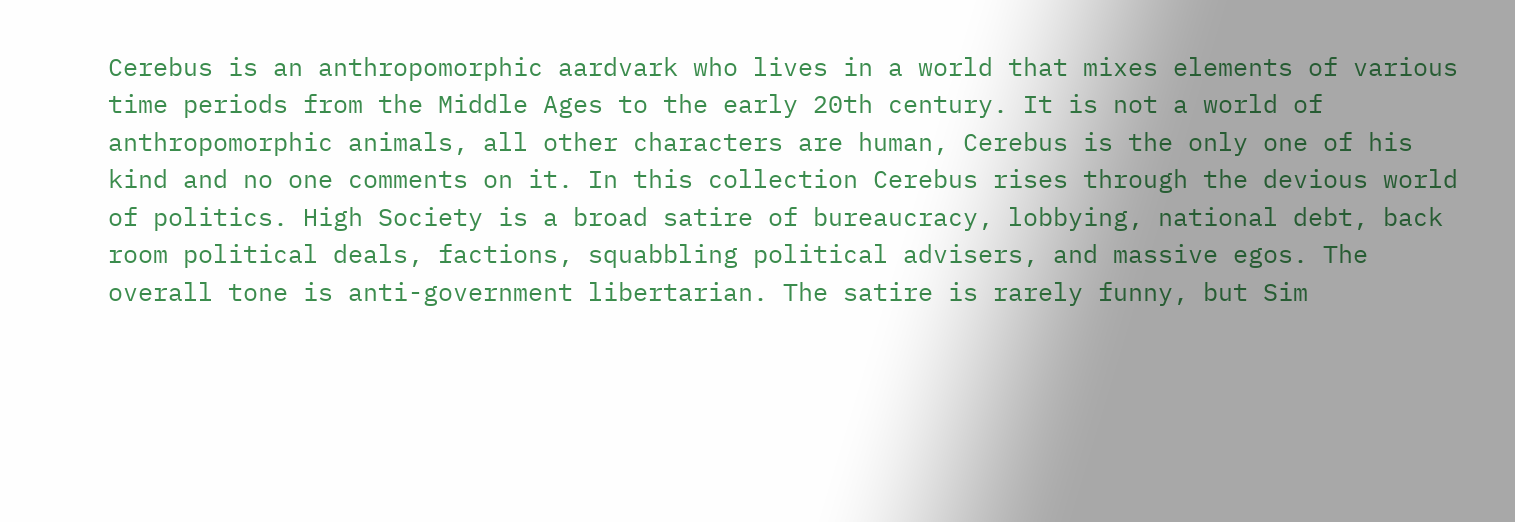Cerebus is an anthropomorphic aardvark who lives in a world that mixes elements of various time periods from the Middle Ages to the early 20th century. It is not a world of anthropomorphic animals, all other characters are human, Cerebus is the only one of his kind and no one comments on it. In this collection Cerebus rises through the devious world of politics. High Society is a broad satire of bureaucracy, lobbying, national debt, back room political deals, factions, squabbling political advisers, and massive egos. The overall tone is anti-government libertarian. The satire is rarely funny, but Sim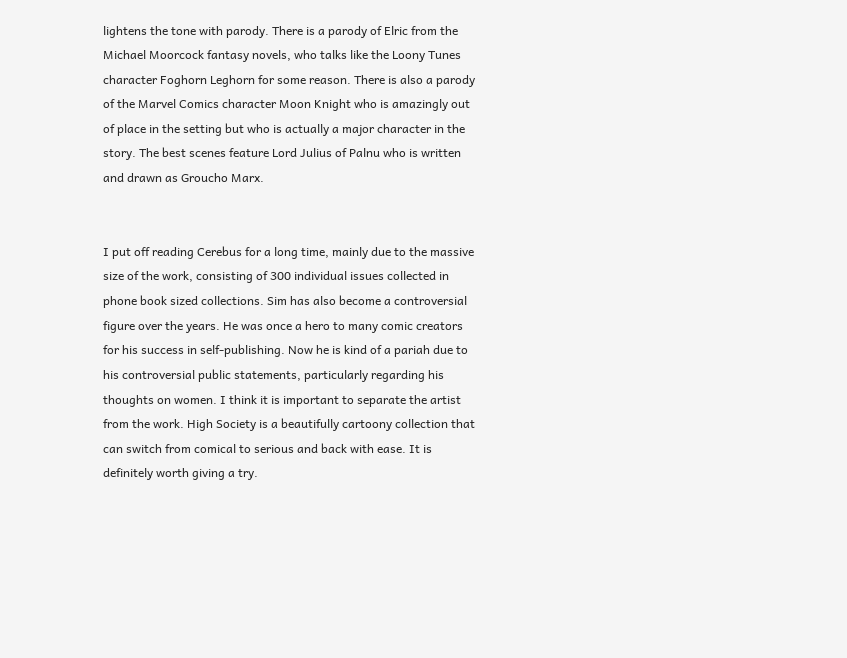lightens the tone with parody. There is a parody of Elric from the Michael Moorcock fantasy novels, who talks like the Loony Tunes character Foghorn Leghorn for some reason. There is also a parody of the Marvel Comics character Moon Knight who is amazingly out of place in the setting but who is actually a major character in the story. The best scenes feature Lord Julius of Palnu who is written and drawn as Groucho Marx.


I put off reading Cerebus for a long time, mainly due to the massive size of the work, consisting of 300 individual issues collected in phone book sized collections. Sim has also become a controversial figure over the years. He was once a hero to many comic creators for his success in self-publishing. Now he is kind of a pariah due to his controversial public statements, particularly regarding his thoughts on women. I think it is important to separate the artist from the work. High Society is a beautifully cartoony collection that can switch from comical to serious and back with ease. It is definitely worth giving a try.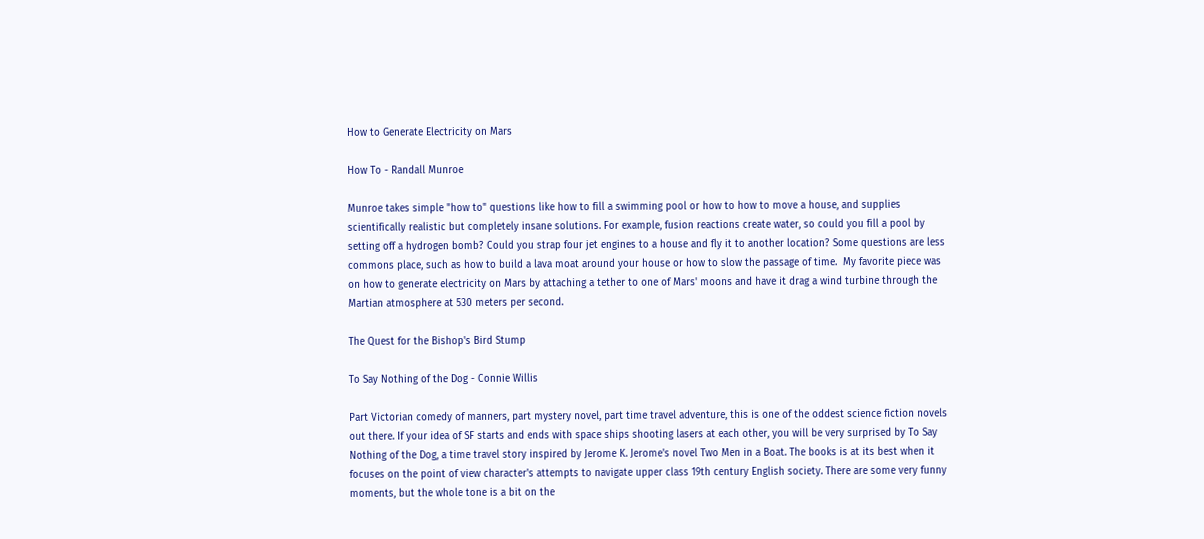How to Generate Electricity on Mars

How To - Randall Munroe

Munroe takes simple "how to" questions like how to fill a swimming pool or how to how to move a house, and supplies scientifically realistic but completely insane solutions. For example, fusion reactions create water, so could you fill a pool by setting off a hydrogen bomb? Could you strap four jet engines to a house and fly it to another location? Some questions are less commons place, such as how to build a lava moat around your house or how to slow the passage of time.  My favorite piece was on how to generate electricity on Mars by attaching a tether to one of Mars' moons and have it drag a wind turbine through the Martian atmosphere at 530 meters per second.

The Quest for the Bishop's Bird Stump

To Say Nothing of the Dog - Connie Willis

Part Victorian comedy of manners, part mystery novel, part time travel adventure, this is one of the oddest science fiction novels out there. If your idea of SF starts and ends with space ships shooting lasers at each other, you will be very surprised by To Say Nothing of the Dog, a time travel story inspired by Jerome K. Jerome's novel Two Men in a Boat. The books is at its best when it focuses on the point of view character's attempts to navigate upper class 19th century English society. There are some very funny moments, but the whole tone is a bit on the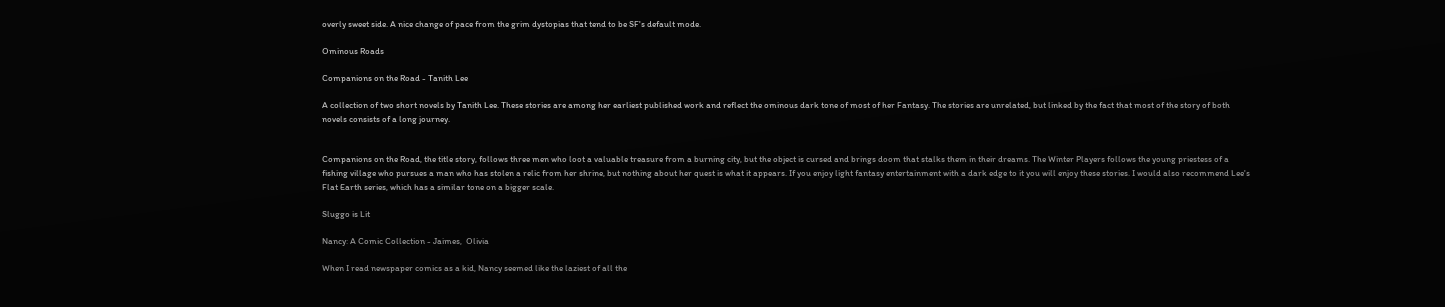overly sweet side. A nice change of pace from the grim dystopias that tend to be SF's default mode.

Ominous Roads

Companions on the Road - Tanith Lee

A collection of two short novels by Tanith Lee. These stories are among her earliest published work and reflect the ominous dark tone of most of her Fantasy. The stories are unrelated, but linked by the fact that most of the story of both novels consists of a long journey.


Companions on the Road, the title story, follows three men who loot a valuable treasure from a burning city, but the object is cursed and brings doom that stalks them in their dreams. The Winter Players follows the young priestess of a fishing village who pursues a man who has stolen a relic from her shrine, but nothing about her quest is what it appears. If you enjoy light fantasy entertainment with a dark edge to it you will enjoy these stories. I would also recommend Lee's Flat Earth series, which has a similar tone on a bigger scale.

Sluggo is Lit

Nancy: A Comic Collection - Jaimes,  Olivia

When I read newspaper comics as a kid, Nancy seemed like the laziest of all the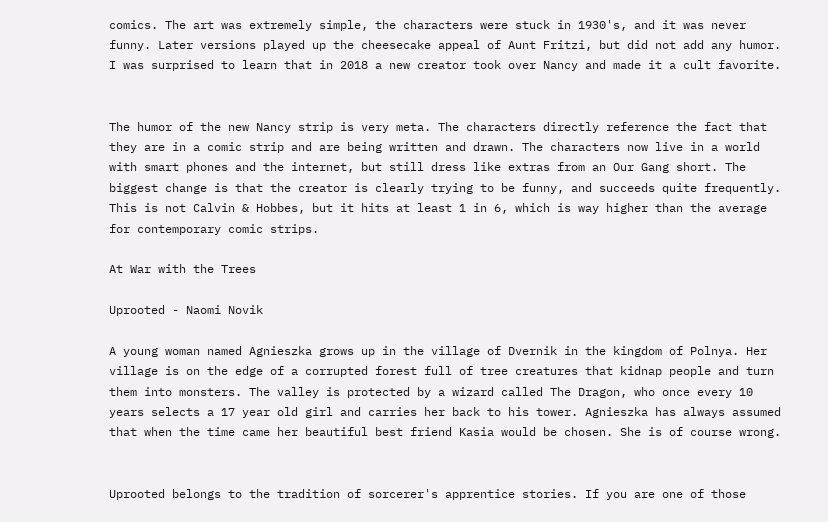comics. The art was extremely simple, the characters were stuck in 1930's, and it was never funny. Later versions played up the cheesecake appeal of Aunt Fritzi, but did not add any humor. I was surprised to learn that in 2018 a new creator took over Nancy and made it a cult favorite.


The humor of the new Nancy strip is very meta. The characters directly reference the fact that they are in a comic strip and are being written and drawn. The characters now live in a world with smart phones and the internet, but still dress like extras from an Our Gang short. The biggest change is that the creator is clearly trying to be funny, and succeeds quite frequently. This is not Calvin & Hobbes, but it hits at least 1 in 6, which is way higher than the average for contemporary comic strips.

At War with the Trees

Uprooted - Naomi Novik

A young woman named Agnieszka grows up in the village of Dvernik in the kingdom of Polnya. Her village is on the edge of a corrupted forest full of tree creatures that kidnap people and turn them into monsters. The valley is protected by a wizard called The Dragon, who once every 10 years selects a 17 year old girl and carries her back to his tower. Agnieszka has always assumed that when the time came her beautiful best friend Kasia would be chosen. She is of course wrong.


Uprooted belongs to the tradition of sorcerer's apprentice stories. If you are one of those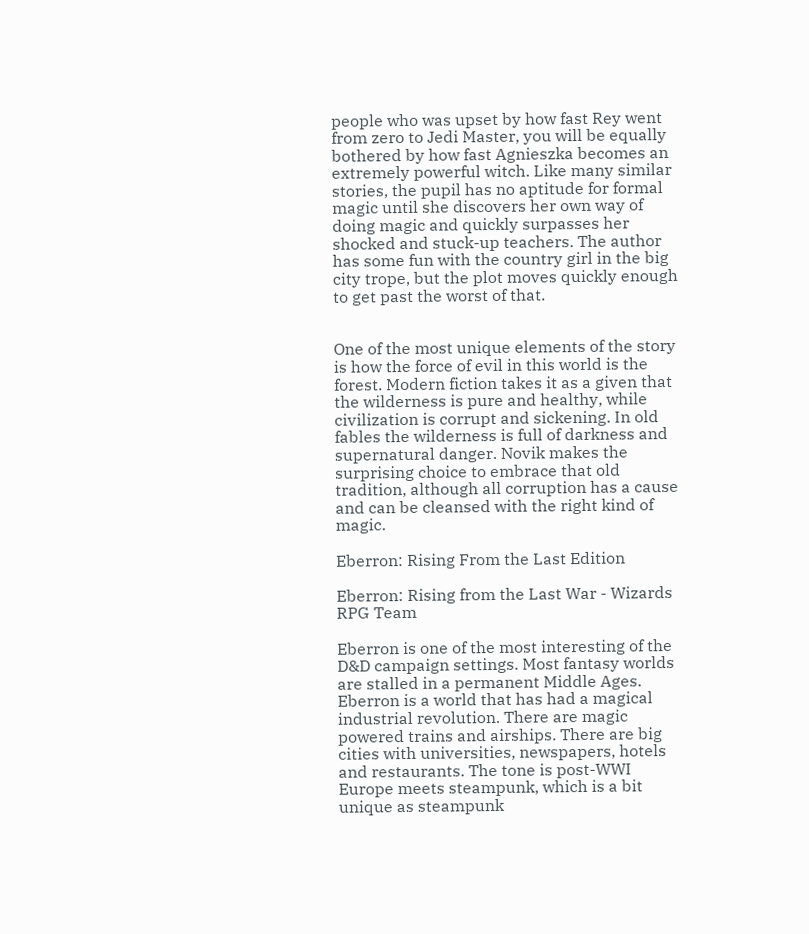people who was upset by how fast Rey went from zero to Jedi Master, you will be equally bothered by how fast Agnieszka becomes an extremely powerful witch. Like many similar stories, the pupil has no aptitude for formal magic until she discovers her own way of doing magic and quickly surpasses her shocked and stuck-up teachers. The author has some fun with the country girl in the big city trope, but the plot moves quickly enough to get past the worst of that.


One of the most unique elements of the story is how the force of evil in this world is the forest. Modern fiction takes it as a given that the wilderness is pure and healthy, while civilization is corrupt and sickening. In old fables the wilderness is full of darkness and supernatural danger. Novik makes the surprising choice to embrace that old tradition, although all corruption has a cause and can be cleansed with the right kind of magic.

Eberron: Rising From the Last Edition

Eberron: Rising from the Last War - Wizards RPG Team

Eberron is one of the most interesting of the D&D campaign settings. Most fantasy worlds are stalled in a permanent Middle Ages. Eberron is a world that has had a magical industrial revolution. There are magic powered trains and airships. There are big cities with universities, newspapers, hotels and restaurants. The tone is post-WWI Europe meets steampunk, which is a bit unique as steampunk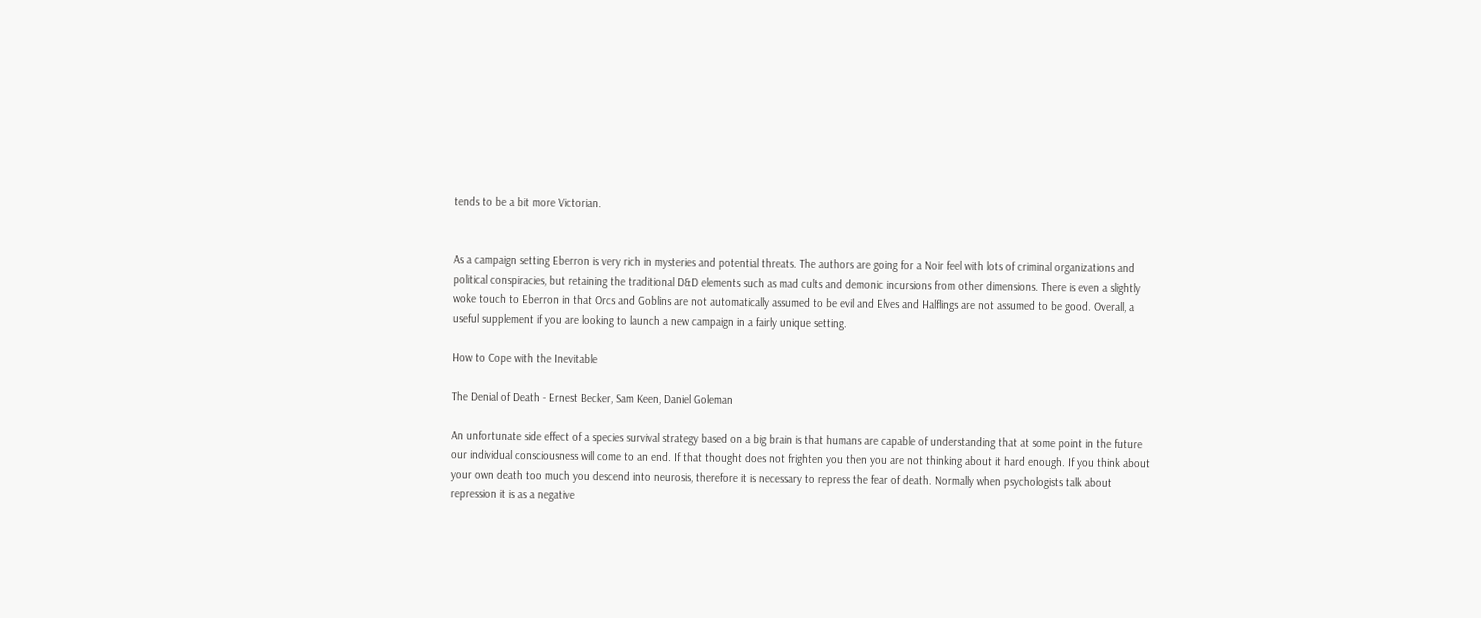tends to be a bit more Victorian.


As a campaign setting Eberron is very rich in mysteries and potential threats. The authors are going for a Noir feel with lots of criminal organizations and political conspiracies, but retaining the traditional D&D elements such as mad cults and demonic incursions from other dimensions. There is even a slightly woke touch to Eberron in that Orcs and Goblins are not automatically assumed to be evil and Elves and Halflings are not assumed to be good. Overall, a useful supplement if you are looking to launch a new campaign in a fairly unique setting.

How to Cope with the Inevitable

The Denial of Death - Ernest Becker, Sam Keen, Daniel Goleman

An unfortunate side effect of a species survival strategy based on a big brain is that humans are capable of understanding that at some point in the future our individual consciousness will come to an end. If that thought does not frighten you then you are not thinking about it hard enough. If you think about your own death too much you descend into neurosis, therefore it is necessary to repress the fear of death. Normally when psychologists talk about repression it is as a negative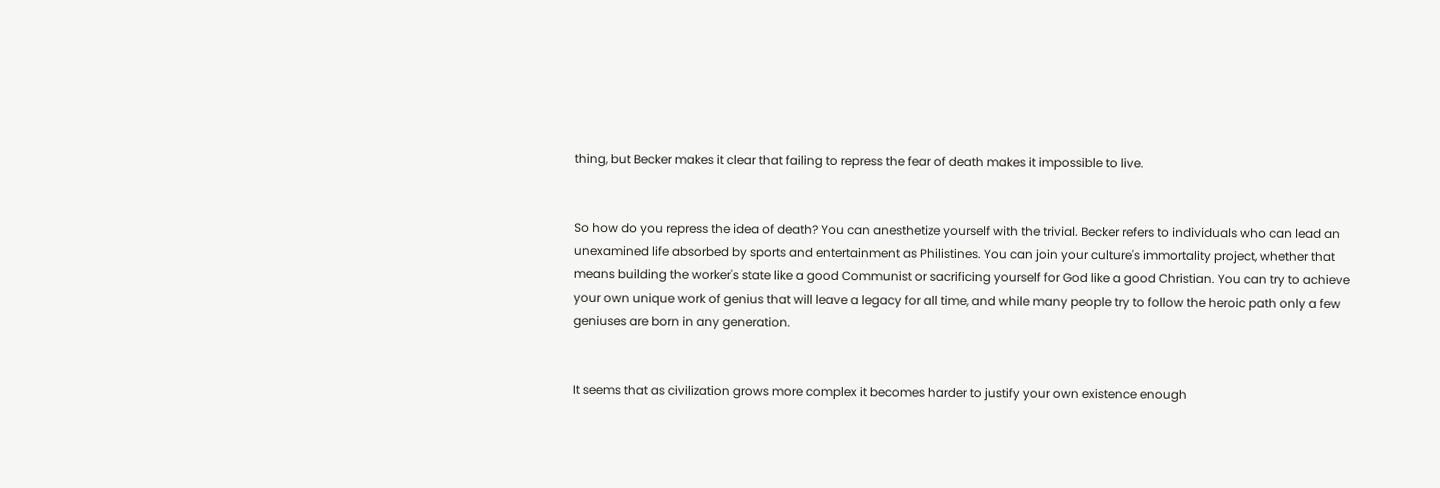thing, but Becker makes it clear that failing to repress the fear of death makes it impossible to live.


So how do you repress the idea of death? You can anesthetize yourself with the trivial. Becker refers to individuals who can lead an unexamined life absorbed by sports and entertainment as Philistines. You can join your culture's immortality project, whether that means building the worker's state like a good Communist or sacrificing yourself for God like a good Christian. You can try to achieve your own unique work of genius that will leave a legacy for all time, and while many people try to follow the heroic path only a few geniuses are born in any generation.


It seems that as civilization grows more complex it becomes harder to justify your own existence enough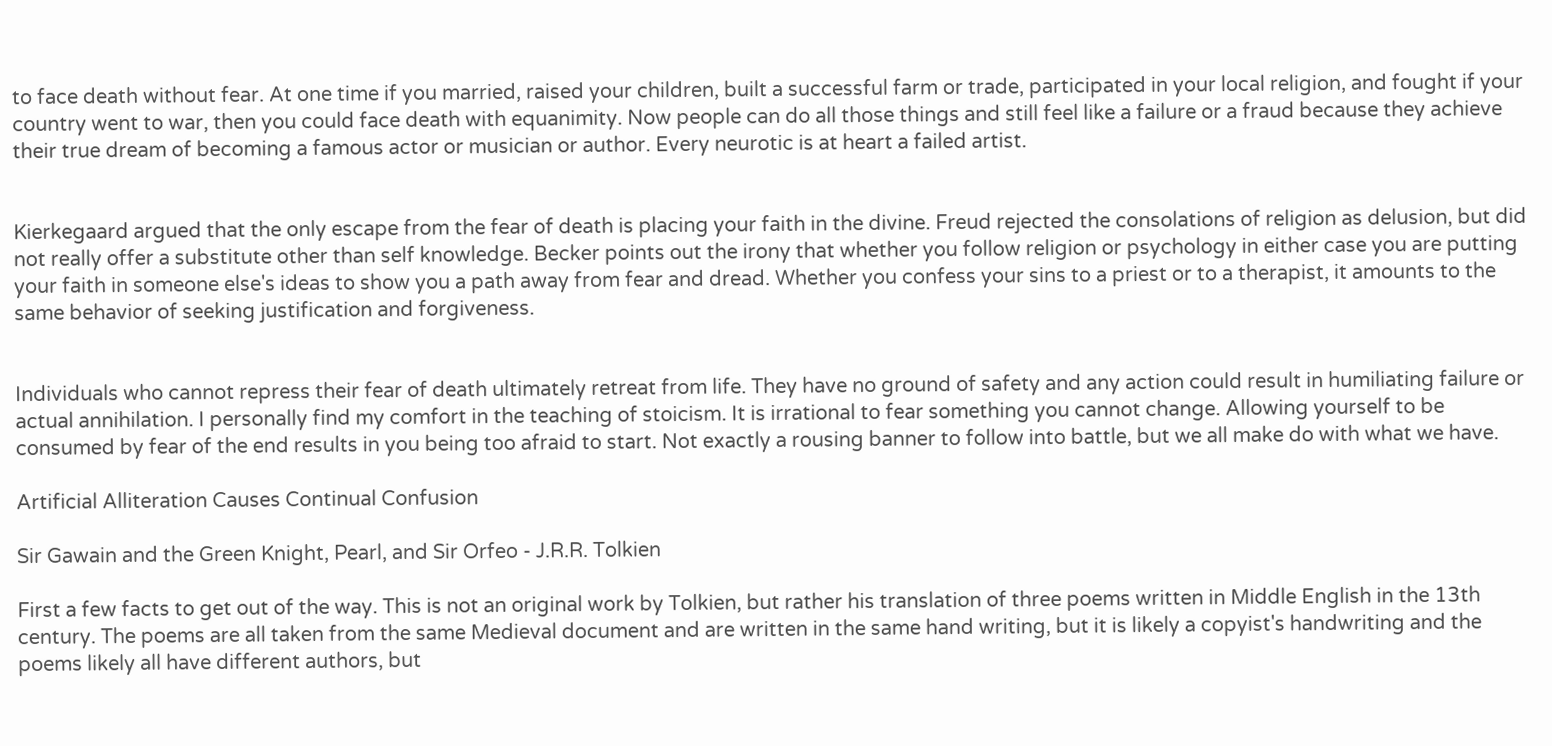to face death without fear. At one time if you married, raised your children, built a successful farm or trade, participated in your local religion, and fought if your country went to war, then you could face death with equanimity. Now people can do all those things and still feel like a failure or a fraud because they achieve their true dream of becoming a famous actor or musician or author. Every neurotic is at heart a failed artist.


Kierkegaard argued that the only escape from the fear of death is placing your faith in the divine. Freud rejected the consolations of religion as delusion, but did not really offer a substitute other than self knowledge. Becker points out the irony that whether you follow religion or psychology in either case you are putting your faith in someone else's ideas to show you a path away from fear and dread. Whether you confess your sins to a priest or to a therapist, it amounts to the same behavior of seeking justification and forgiveness.


Individuals who cannot repress their fear of death ultimately retreat from life. They have no ground of safety and any action could result in humiliating failure or actual annihilation. I personally find my comfort in the teaching of stoicism. It is irrational to fear something you cannot change. Allowing yourself to be consumed by fear of the end results in you being too afraid to start. Not exactly a rousing banner to follow into battle, but we all make do with what we have.

Artificial Alliteration Causes Continual Confusion

Sir Gawain and the Green Knight, Pearl, and Sir Orfeo - J.R.R. Tolkien

First a few facts to get out of the way. This is not an original work by Tolkien, but rather his translation of three poems written in Middle English in the 13th century. The poems are all taken from the same Medieval document and are written in the same hand writing, but it is likely a copyist's handwriting and the poems likely all have different authors, but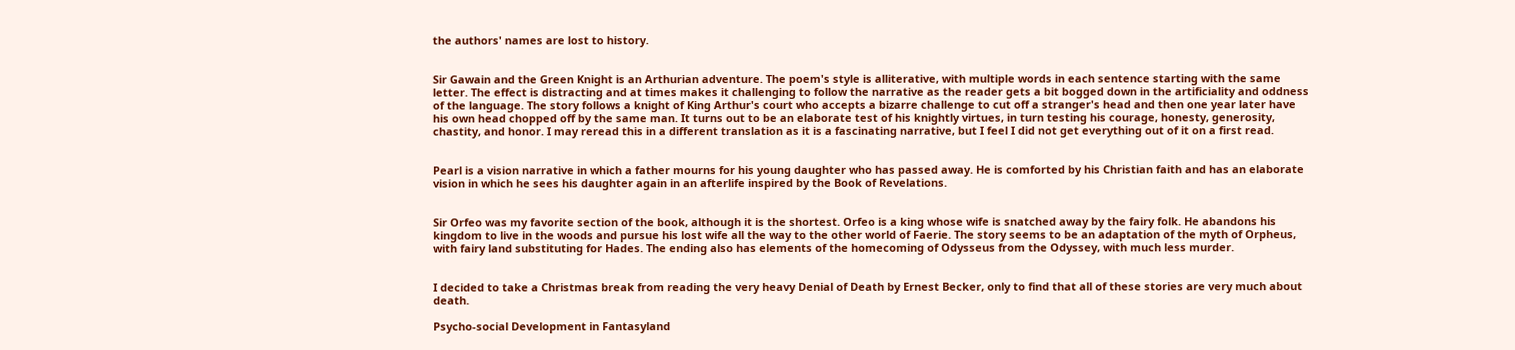the authors' names are lost to history.


Sir Gawain and the Green Knight is an Arthurian adventure. The poem's style is alliterative, with multiple words in each sentence starting with the same letter. The effect is distracting and at times makes it challenging to follow the narrative as the reader gets a bit bogged down in the artificiality and oddness of the language. The story follows a knight of King Arthur's court who accepts a bizarre challenge to cut off a stranger's head and then one year later have his own head chopped off by the same man. It turns out to be an elaborate test of his knightly virtues, in turn testing his courage, honesty, generosity, chastity, and honor. I may reread this in a different translation as it is a fascinating narrative, but I feel I did not get everything out of it on a first read.


Pearl is a vision narrative in which a father mourns for his young daughter who has passed away. He is comforted by his Christian faith and has an elaborate vision in which he sees his daughter again in an afterlife inspired by the Book of Revelations.


Sir Orfeo was my favorite section of the book, although it is the shortest. Orfeo is a king whose wife is snatched away by the fairy folk. He abandons his kingdom to live in the woods and pursue his lost wife all the way to the other world of Faerie. The story seems to be an adaptation of the myth of Orpheus, with fairy land substituting for Hades. The ending also has elements of the homecoming of Odysseus from the Odyssey, with much less murder.


I decided to take a Christmas break from reading the very heavy Denial of Death by Ernest Becker, only to find that all of these stories are very much about death.

Psycho-social Development in Fantasyland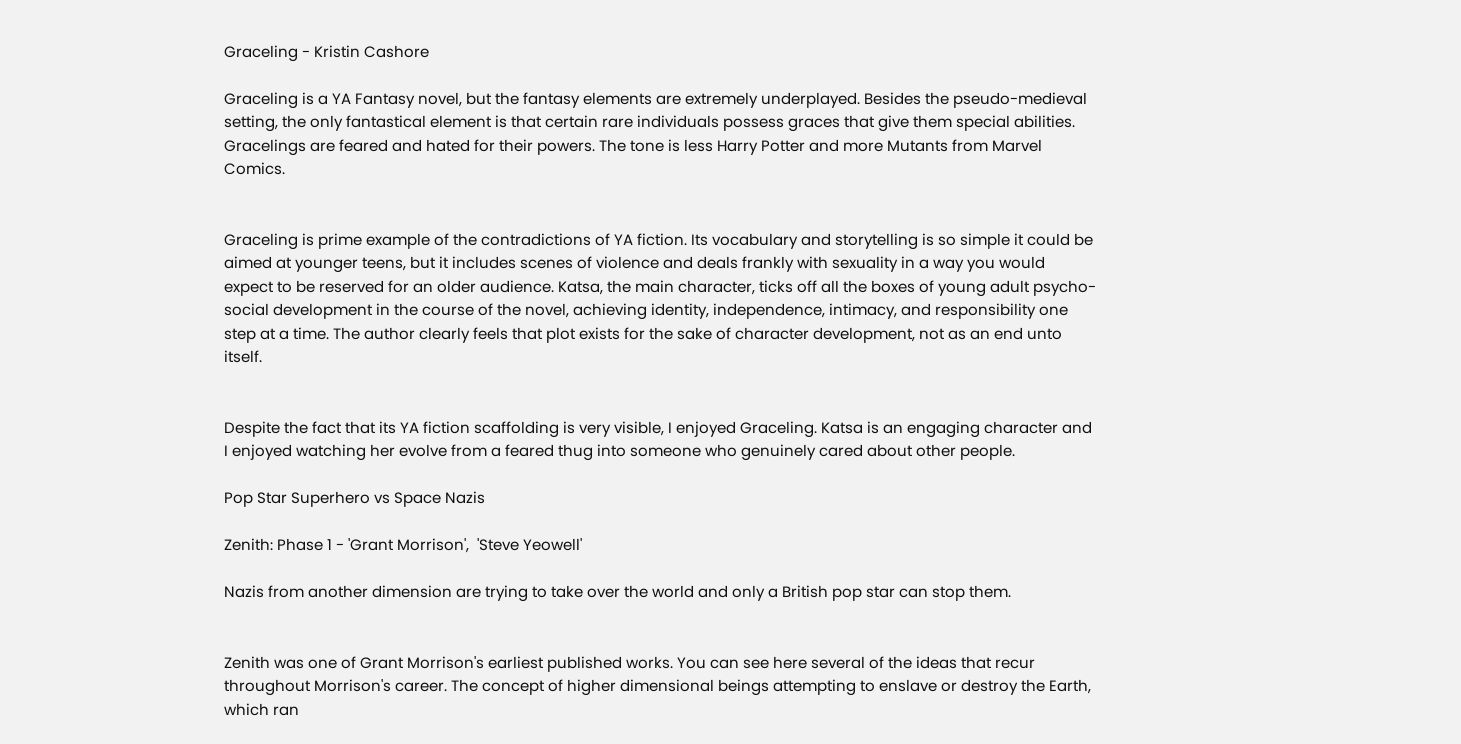Graceling - Kristin Cashore

Graceling is a YA Fantasy novel, but the fantasy elements are extremely underplayed. Besides the pseudo-medieval setting, the only fantastical element is that certain rare individuals possess graces that give them special abilities. Gracelings are feared and hated for their powers. The tone is less Harry Potter and more Mutants from Marvel Comics.


Graceling is prime example of the contradictions of YA fiction. Its vocabulary and storytelling is so simple it could be aimed at younger teens, but it includes scenes of violence and deals frankly with sexuality in a way you would expect to be reserved for an older audience. Katsa, the main character, ticks off all the boxes of young adult psycho-social development in the course of the novel, achieving identity, independence, intimacy, and responsibility one step at a time. The author clearly feels that plot exists for the sake of character development, not as an end unto itself.


Despite the fact that its YA fiction scaffolding is very visible, I enjoyed Graceling. Katsa is an engaging character and I enjoyed watching her evolve from a feared thug into someone who genuinely cared about other people.

Pop Star Superhero vs Space Nazis

Zenith: Phase 1 - 'Grant Morrison',  'Steve Yeowell'

Nazis from another dimension are trying to take over the world and only a British pop star can stop them.


Zenith was one of Grant Morrison's earliest published works. You can see here several of the ideas that recur throughout Morrison's career. The concept of higher dimensional beings attempting to enslave or destroy the Earth, which ran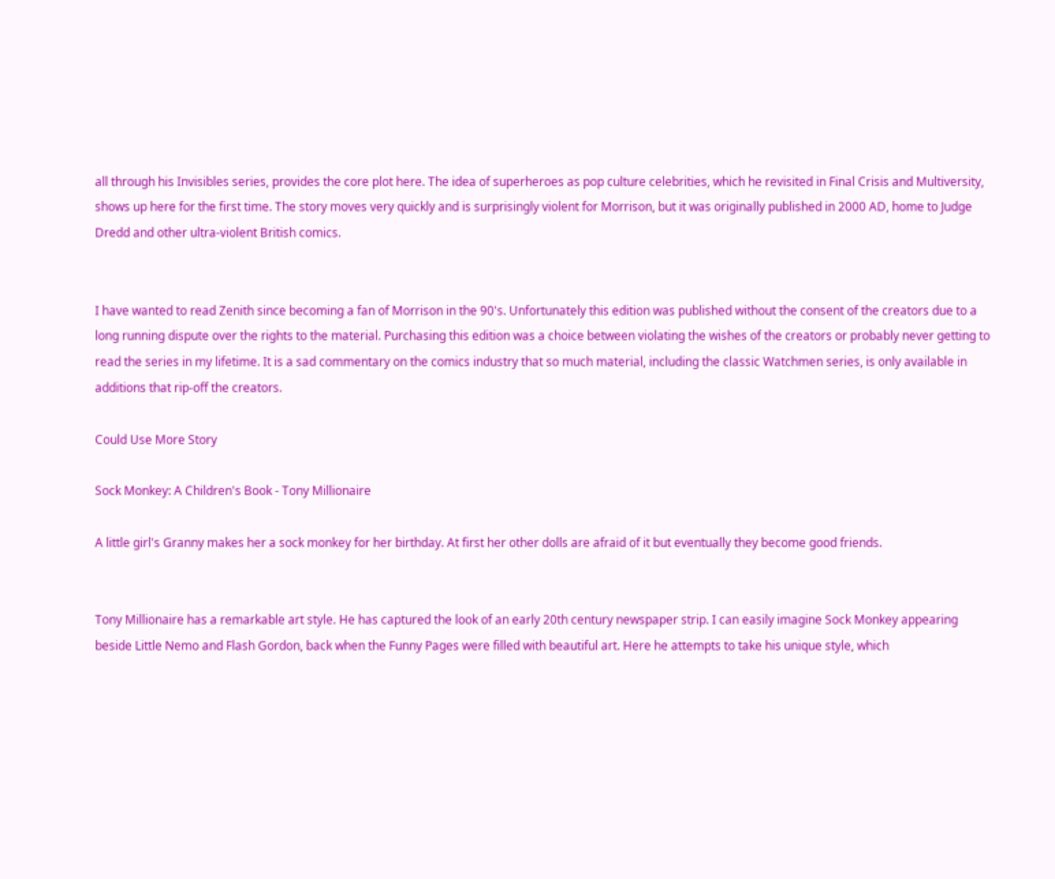all through his Invisibles series, provides the core plot here. The idea of superheroes as pop culture celebrities, which he revisited in Final Crisis and Multiversity, shows up here for the first time. The story moves very quickly and is surprisingly violent for Morrison, but it was originally published in 2000 AD, home to Judge Dredd and other ultra-violent British comics.


I have wanted to read Zenith since becoming a fan of Morrison in the 90's. Unfortunately this edition was published without the consent of the creators due to a long running dispute over the rights to the material. Purchasing this edition was a choice between violating the wishes of the creators or probably never getting to read the series in my lifetime. It is a sad commentary on the comics industry that so much material, including the classic Watchmen series, is only available in additions that rip-off the creators.

Could Use More Story

Sock Monkey: A Children's Book - Tony Millionaire

A little girl's Granny makes her a sock monkey for her birthday. At first her other dolls are afraid of it but eventually they become good friends.


Tony Millionaire has a remarkable art style. He has captured the look of an early 20th century newspaper strip. I can easily imagine Sock Monkey appearing beside Little Nemo and Flash Gordon, back when the Funny Pages were filled with beautiful art. Here he attempts to take his unique style, which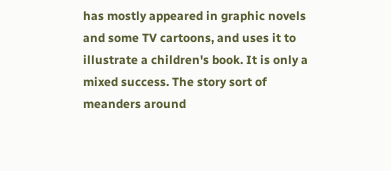has mostly appeared in graphic novels and some TV cartoons, and uses it to illustrate a children's book. It is only a mixed success. The story sort of meanders around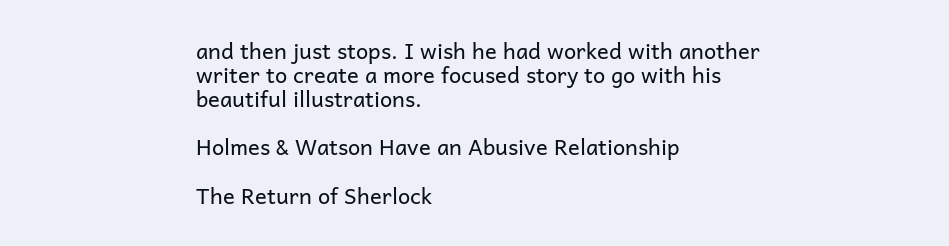and then just stops. I wish he had worked with another writer to create a more focused story to go with his beautiful illustrations.

Holmes & Watson Have an Abusive Relationship

The Return of Sherlock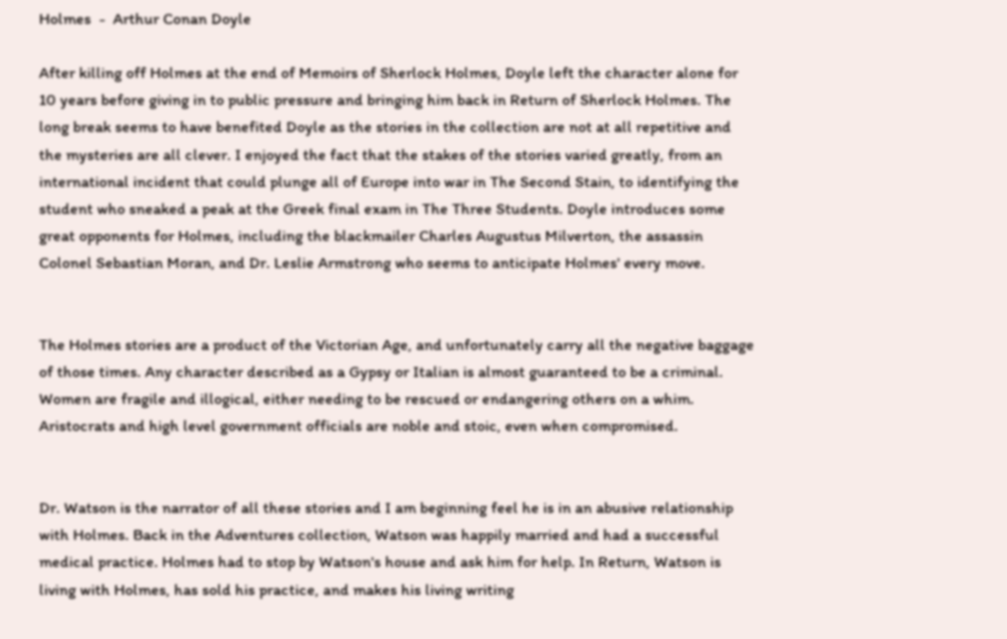Holmes  -  Arthur Conan Doyle

After killing off Holmes at the end of Memoirs of Sherlock Holmes, Doyle left the character alone for 10 years before giving in to public pressure and bringing him back in Return of Sherlock Holmes. The long break seems to have benefited Doyle as the stories in the collection are not at all repetitive and the mysteries are all clever. I enjoyed the fact that the stakes of the stories varied greatly, from an international incident that could plunge all of Europe into war in The Second Stain, to identifying the student who sneaked a peak at the Greek final exam in The Three Students. Doyle introduces some great opponents for Holmes, including the blackmailer Charles Augustus Milverton, the assassin Colonel Sebastian Moran, and Dr. Leslie Armstrong who seems to anticipate Holmes' every move.


The Holmes stories are a product of the Victorian Age, and unfortunately carry all the negative baggage of those times. Any character described as a Gypsy or Italian is almost guaranteed to be a criminal. Women are fragile and illogical, either needing to be rescued or endangering others on a whim. Aristocrats and high level government officials are noble and stoic, even when compromised.


Dr. Watson is the narrator of all these stories and I am beginning feel he is in an abusive relationship with Holmes. Back in the Adventures collection, Watson was happily married and had a successful medical practice. Holmes had to stop by Watson's house and ask him for help. In Return, Watson is living with Holmes, has sold his practice, and makes his living writing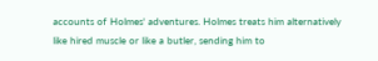accounts of Holmes' adventures. Holmes treats him alternatively like hired muscle or like a butler, sending him to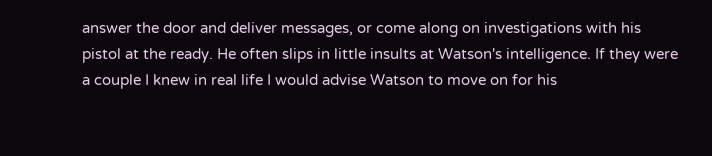answer the door and deliver messages, or come along on investigations with his pistol at the ready. He often slips in little insults at Watson's intelligence. If they were a couple I knew in real life I would advise Watson to move on for his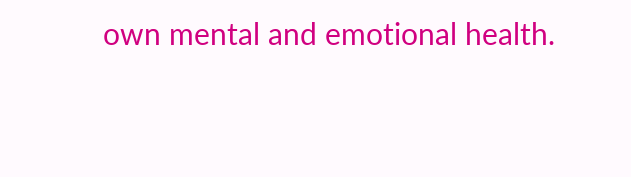own mental and emotional health.